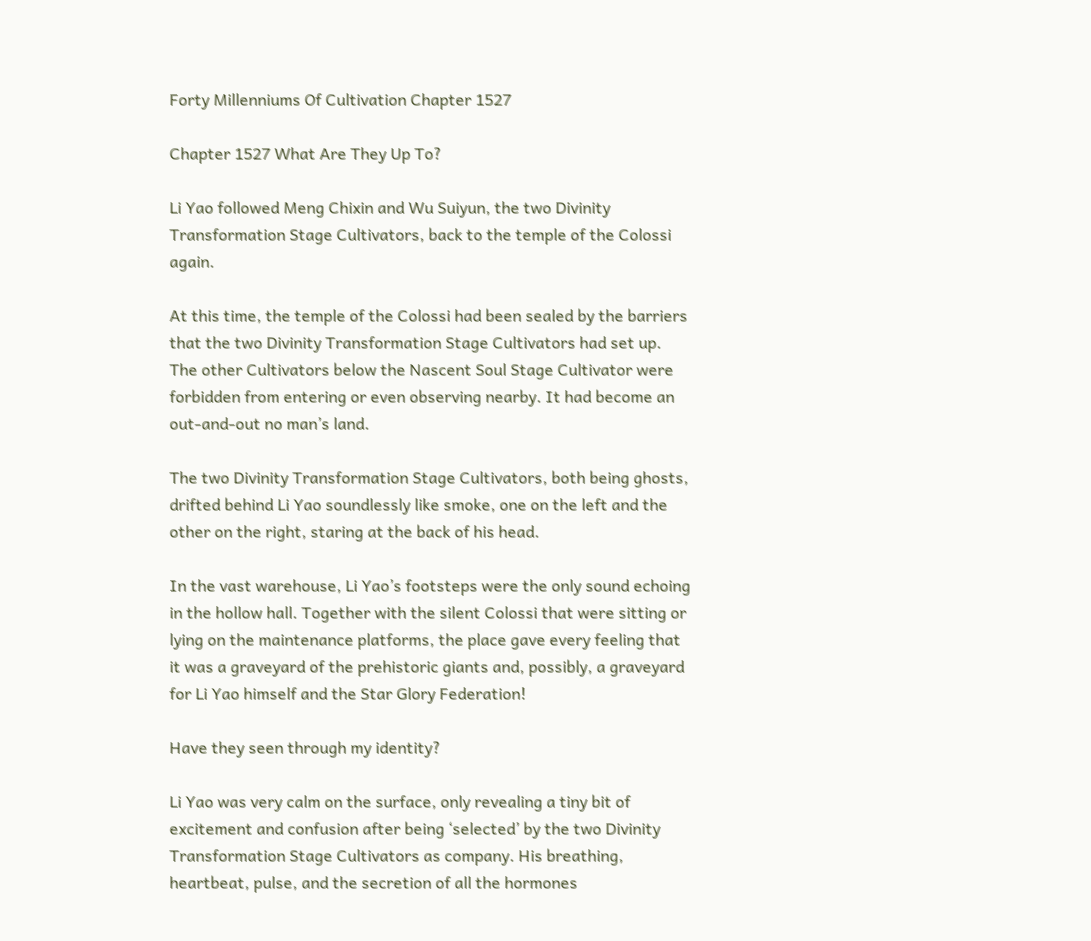Forty Millenniums Of Cultivation Chapter 1527

Chapter 1527 What Are They Up To?

Li Yao followed Meng Chixin and Wu Suiyun, the two Divinity Transformation Stage Cultivators, back to the temple of the Colossi again.

At this time, the temple of the Colossi had been sealed by the barriers that the two Divinity Transformation Stage Cultivators had set up. The other Cultivators below the Nascent Soul Stage Cultivator were forbidden from entering or even observing nearby. It had become an out-and-out no man’s land.

The two Divinity Transformation Stage Cultivators, both being ghosts, drifted behind Li Yao soundlessly like smoke, one on the left and the other on the right, staring at the back of his head.

In the vast warehouse, Li Yao’s footsteps were the only sound echoing in the hollow hall. Together with the silent Colossi that were sitting or lying on the maintenance platforms, the place gave every feeling that it was a graveyard of the prehistoric giants and, possibly, a graveyard for Li Yao himself and the Star Glory Federation!

Have they seen through my identity?

Li Yao was very calm on the surface, only revealing a tiny bit of excitement and confusion after being ‘selected’ by the two Divinity Transformation Stage Cultivators as company. His breathing, heartbeat, pulse, and the secretion of all the hormones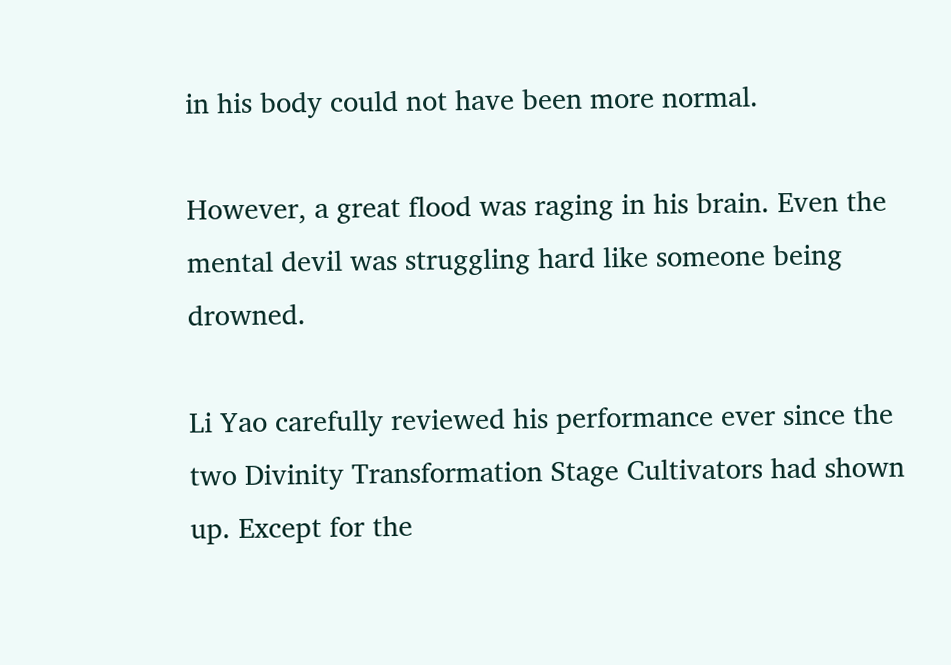in his body could not have been more normal.

However, a great flood was raging in his brain. Even the mental devil was struggling hard like someone being drowned.

Li Yao carefully reviewed his performance ever since the two Divinity Transformation Stage Cultivators had shown up. Except for the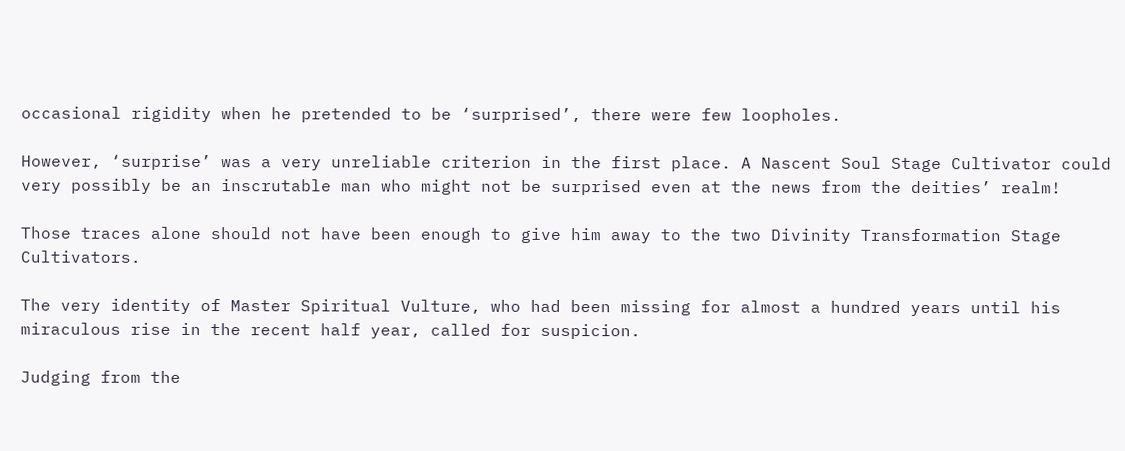occasional rigidity when he pretended to be ‘surprised’, there were few loopholes.

However, ‘surprise’ was a very unreliable criterion in the first place. A Nascent Soul Stage Cultivator could very possibly be an inscrutable man who might not be surprised even at the news from the deities’ realm!

Those traces alone should not have been enough to give him away to the two Divinity Transformation Stage Cultivators.

The very identity of Master Spiritual Vulture, who had been missing for almost a hundred years until his miraculous rise in the recent half year, called for suspicion.

Judging from the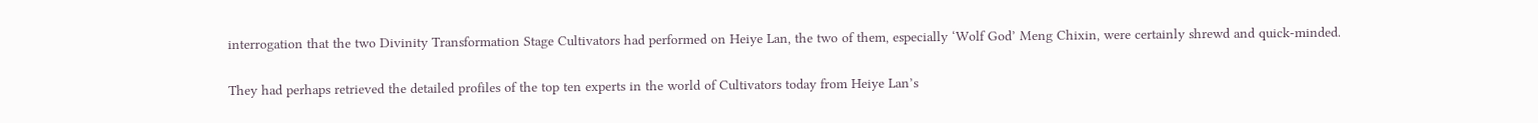interrogation that the two Divinity Transformation Stage Cultivators had performed on Heiye Lan, the two of them, especially ‘Wolf God’ Meng Chixin, were certainly shrewd and quick-minded.

They had perhaps retrieved the detailed profiles of the top ten experts in the world of Cultivators today from Heiye Lan’s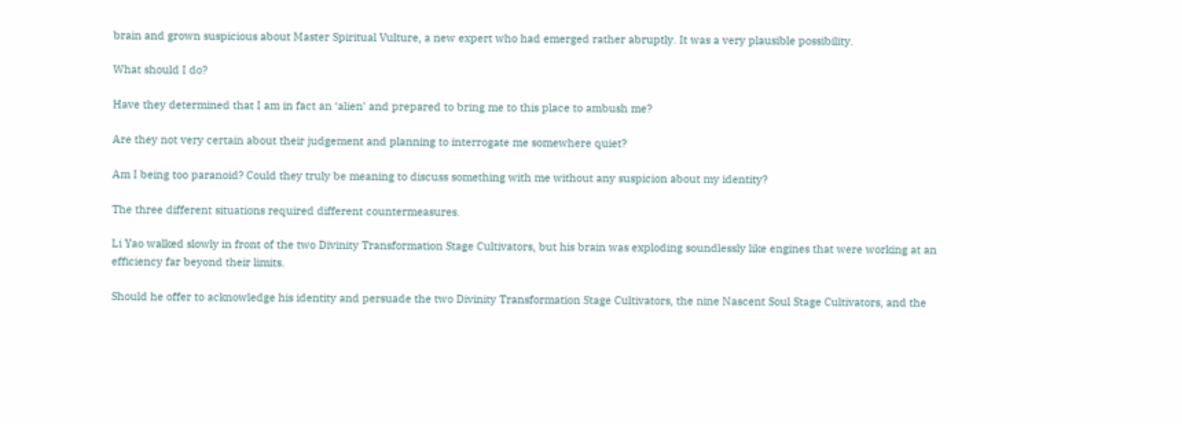brain and grown suspicious about Master Spiritual Vulture, a new expert who had emerged rather abruptly. It was a very plausible possibility.

What should I do?

Have they determined that I am in fact an ‘alien’ and prepared to bring me to this place to ambush me?

Are they not very certain about their judgement and planning to interrogate me somewhere quiet?

Am I being too paranoid? Could they truly be meaning to discuss something with me without any suspicion about my identity?

The three different situations required different countermeasures.

Li Yao walked slowly in front of the two Divinity Transformation Stage Cultivators, but his brain was exploding soundlessly like engines that were working at an efficiency far beyond their limits.

Should he offer to acknowledge his identity and persuade the two Divinity Transformation Stage Cultivators, the nine Nascent Soul Stage Cultivators, and the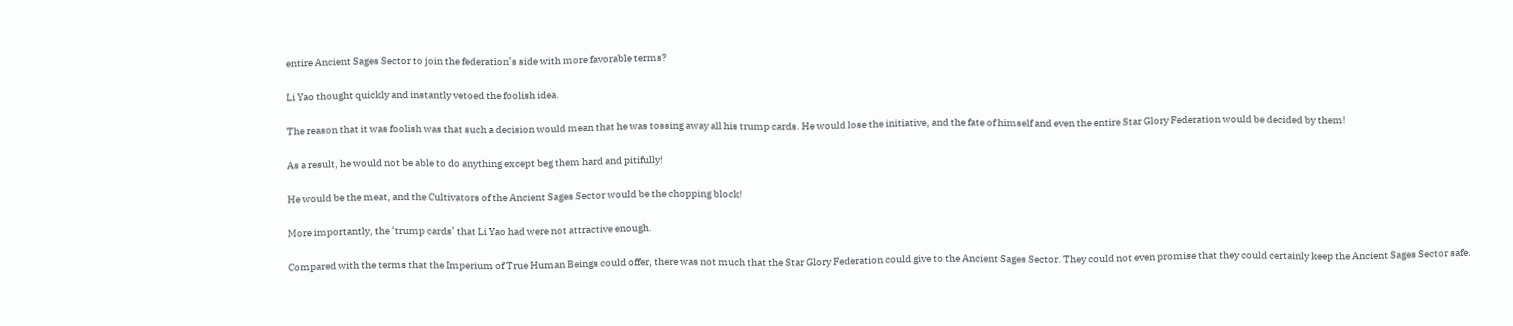entire Ancient Sages Sector to join the federation’s side with more favorable terms?

Li Yao thought quickly and instantly vetoed the foolish idea.

The reason that it was foolish was that such a decision would mean that he was tossing away all his trump cards. He would lose the initiative, and the fate of himself and even the entire Star Glory Federation would be decided by them!

As a result, he would not be able to do anything except beg them hard and pitifully!

He would be the meat, and the Cultivators of the Ancient Sages Sector would be the chopping block!

More importantly, the ‘trump cards’ that Li Yao had were not attractive enough.

Compared with the terms that the Imperium of True Human Beings could offer, there was not much that the Star Glory Federation could give to the Ancient Sages Sector. They could not even promise that they could certainly keep the Ancient Sages Sector safe.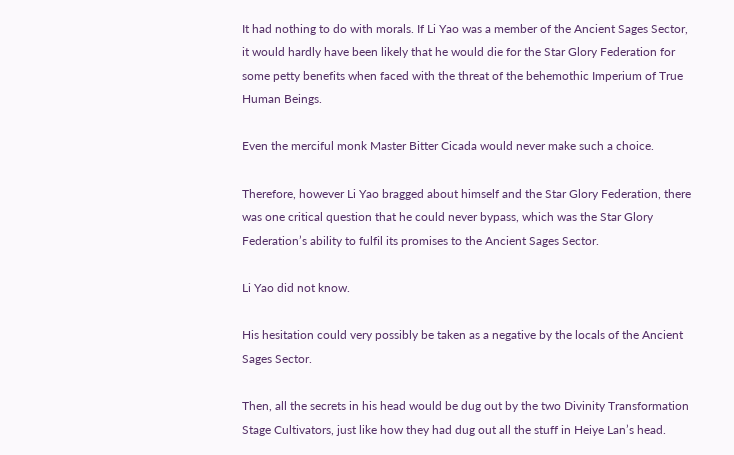It had nothing to do with morals. If Li Yao was a member of the Ancient Sages Sector, it would hardly have been likely that he would die for the Star Glory Federation for some petty benefits when faced with the threat of the behemothic Imperium of True Human Beings.

Even the merciful monk Master Bitter Cicada would never make such a choice.

Therefore, however Li Yao bragged about himself and the Star Glory Federation, there was one critical question that he could never bypass, which was the Star Glory Federation’s ability to fulfil its promises to the Ancient Sages Sector.

Li Yao did not know.

His hesitation could very possibly be taken as a negative by the locals of the Ancient Sages Sector.

Then, all the secrets in his head would be dug out by the two Divinity Transformation Stage Cultivators, just like how they had dug out all the stuff in Heiye Lan’s head.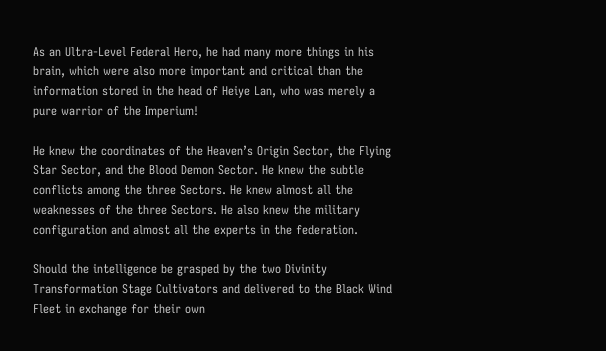As an Ultra-Level Federal Hero, he had many more things in his brain, which were also more important and critical than the information stored in the head of Heiye Lan, who was merely a pure warrior of the Imperium!

He knew the coordinates of the Heaven’s Origin Sector, the Flying Star Sector, and the Blood Demon Sector. He knew the subtle conflicts among the three Sectors. He knew almost all the weaknesses of the three Sectors. He also knew the military configuration and almost all the experts in the federation.

Should the intelligence be grasped by the two Divinity Transformation Stage Cultivators and delivered to the Black Wind Fleet in exchange for their own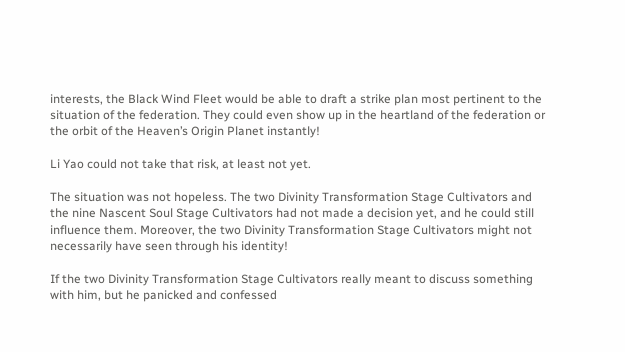interests, the Black Wind Fleet would be able to draft a strike plan most pertinent to the situation of the federation. They could even show up in the heartland of the federation or the orbit of the Heaven’s Origin Planet instantly!

Li Yao could not take that risk, at least not yet.

The situation was not hopeless. The two Divinity Transformation Stage Cultivators and the nine Nascent Soul Stage Cultivators had not made a decision yet, and he could still influence them. Moreover, the two Divinity Transformation Stage Cultivators might not necessarily have seen through his identity!

If the two Divinity Transformation Stage Cultivators really meant to discuss something with him, but he panicked and confessed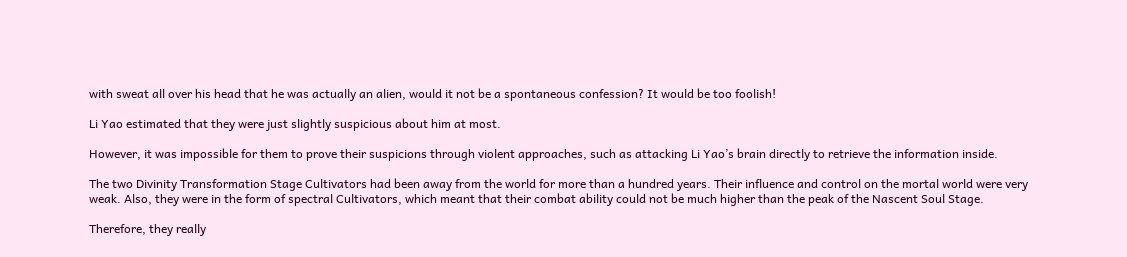with sweat all over his head that he was actually an alien, would it not be a spontaneous confession? It would be too foolish!

Li Yao estimated that they were just slightly suspicious about him at most.

However, it was impossible for them to prove their suspicions through violent approaches, such as attacking Li Yao’s brain directly to retrieve the information inside.

The two Divinity Transformation Stage Cultivators had been away from the world for more than a hundred years. Their influence and control on the mortal world were very weak. Also, they were in the form of spectral Cultivators, which meant that their combat ability could not be much higher than the peak of the Nascent Soul Stage.

Therefore, they really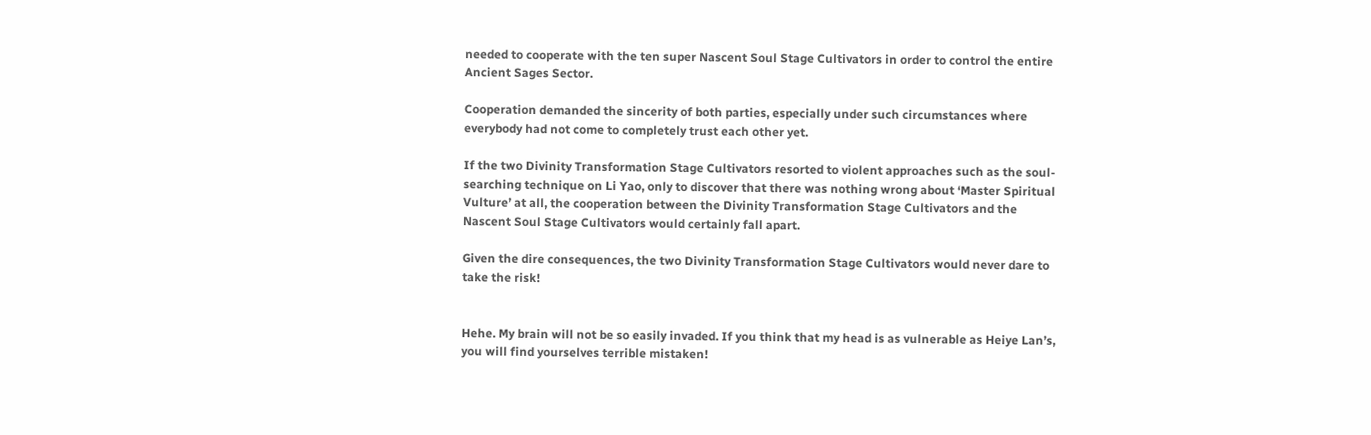needed to cooperate with the ten super Nascent Soul Stage Cultivators in order to control the entire Ancient Sages Sector.

Cooperation demanded the sincerity of both parties, especially under such circumstances where everybody had not come to completely trust each other yet.

If the two Divinity Transformation Stage Cultivators resorted to violent approaches such as the soul-searching technique on Li Yao, only to discover that there was nothing wrong about ‘Master Spiritual Vulture’ at all, the cooperation between the Divinity Transformation Stage Cultivators and the Nascent Soul Stage Cultivators would certainly fall apart.

Given the dire consequences, the two Divinity Transformation Stage Cultivators would never dare to take the risk!


Hehe. My brain will not be so easily invaded. If you think that my head is as vulnerable as Heiye Lan’s, you will find yourselves terrible mistaken!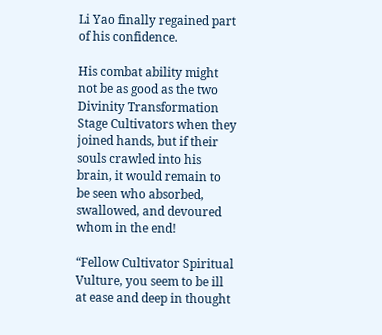Li Yao finally regained part of his confidence.

His combat ability might not be as good as the two Divinity Transformation Stage Cultivators when they joined hands, but if their souls crawled into his brain, it would remain to be seen who absorbed, swallowed, and devoured whom in the end!

“Fellow Cultivator Spiritual Vulture, you seem to be ill at ease and deep in thought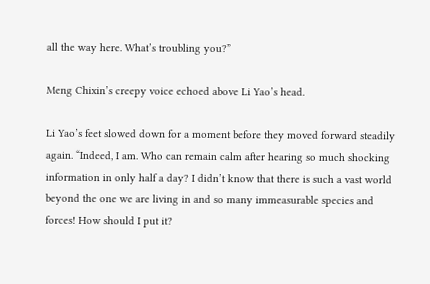all the way here. What’s troubling you?”

Meng Chixin’s creepy voice echoed above Li Yao’s head.

Li Yao’s feet slowed down for a moment before they moved forward steadily again. “Indeed, I am. Who can remain calm after hearing so much shocking information in only half a day? I didn’t know that there is such a vast world beyond the one we are living in and so many immeasurable species and forces! How should I put it?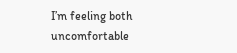I’m feeling both uncomfortable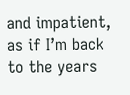and impatient, as if I’m back to the years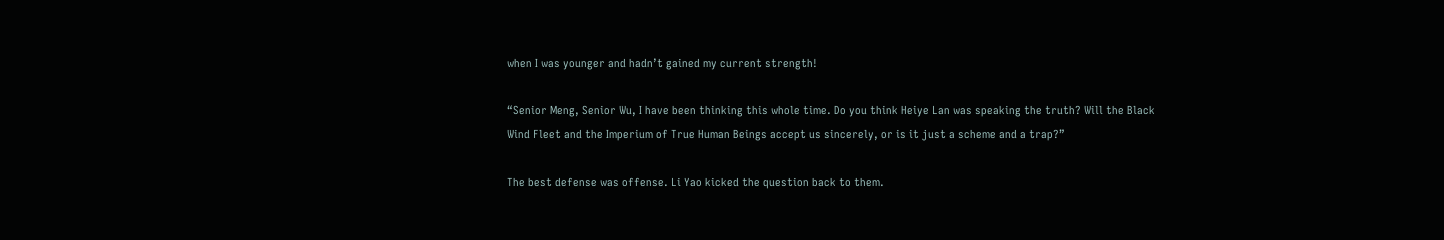when I was younger and hadn’t gained my current strength!

“Senior Meng, Senior Wu, I have been thinking this whole time. Do you think Heiye Lan was speaking the truth? Will the Black Wind Fleet and the Imperium of True Human Beings accept us sincerely, or is it just a scheme and a trap?”

The best defense was offense. Li Yao kicked the question back to them.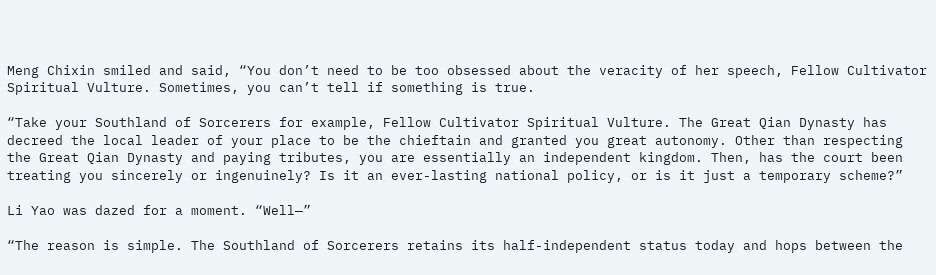Meng Chixin smiled and said, “You don’t need to be too obsessed about the veracity of her speech, Fellow Cultivator Spiritual Vulture. Sometimes, you can’t tell if something is true.

“Take your Southland of Sorcerers for example, Fellow Cultivator Spiritual Vulture. The Great Qian Dynasty has decreed the local leader of your place to be the chieftain and granted you great autonomy. Other than respecting the Great Qian Dynasty and paying tributes, you are essentially an independent kingdom. Then, has the court been treating you sincerely or ingenuinely? Is it an ever-lasting national policy, or is it just a temporary scheme?”

Li Yao was dazed for a moment. “Well—”

“The reason is simple. The Southland of Sorcerers retains its half-independent status today and hops between the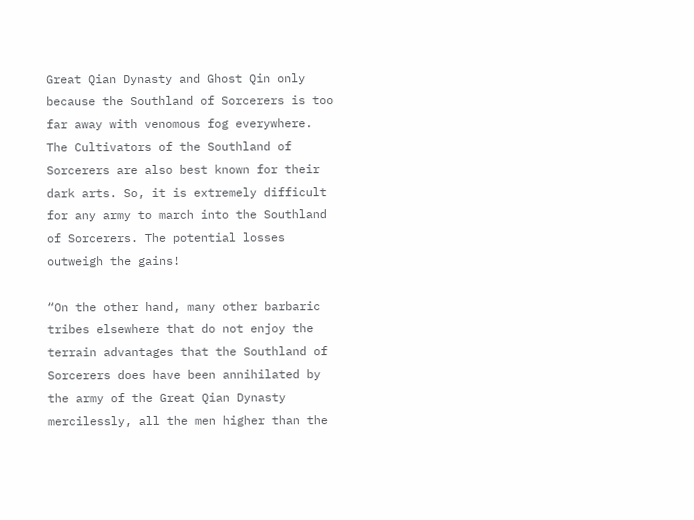Great Qian Dynasty and Ghost Qin only because the Southland of Sorcerers is too far away with venomous fog everywhere. The Cultivators of the Southland of Sorcerers are also best known for their dark arts. So, it is extremely difficult for any army to march into the Southland of Sorcerers. The potential losses outweigh the gains!

“On the other hand, many other barbaric tribes elsewhere that do not enjoy the terrain advantages that the Southland of Sorcerers does have been annihilated by the army of the Great Qian Dynasty mercilessly, all the men higher than the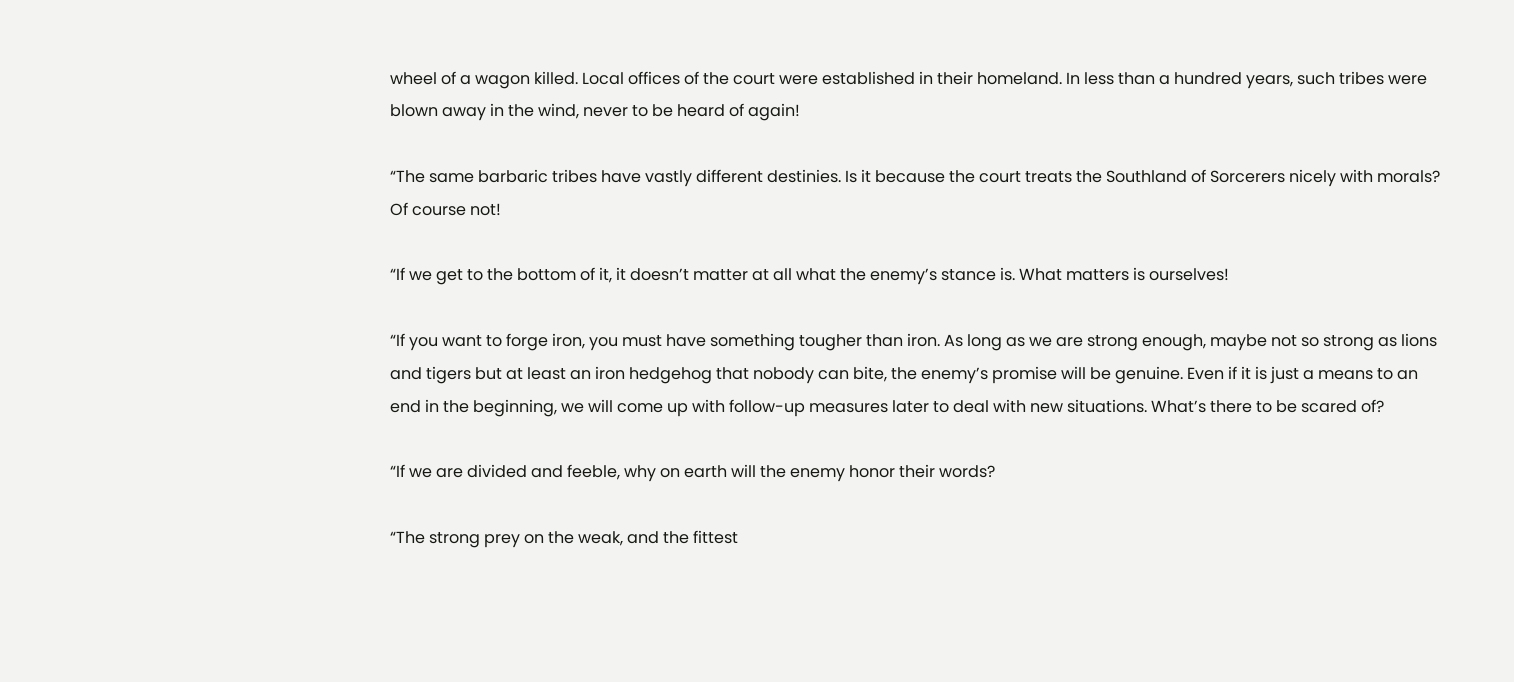wheel of a wagon killed. Local offices of the court were established in their homeland. In less than a hundred years, such tribes were blown away in the wind, never to be heard of again!

“The same barbaric tribes have vastly different destinies. Is it because the court treats the Southland of Sorcerers nicely with morals? Of course not!

“If we get to the bottom of it, it doesn’t matter at all what the enemy’s stance is. What matters is ourselves!

“If you want to forge iron, you must have something tougher than iron. As long as we are strong enough, maybe not so strong as lions and tigers but at least an iron hedgehog that nobody can bite, the enemy’s promise will be genuine. Even if it is just a means to an end in the beginning, we will come up with follow-up measures later to deal with new situations. What’s there to be scared of?

“If we are divided and feeble, why on earth will the enemy honor their words?

“The strong prey on the weak, and the fittest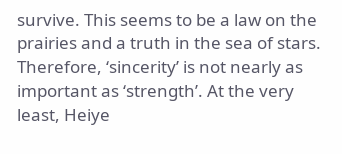survive. This seems to be a law on the prairies and a truth in the sea of stars. Therefore, ‘sincerity’ is not nearly as important as ‘strength’. At the very least, Heiye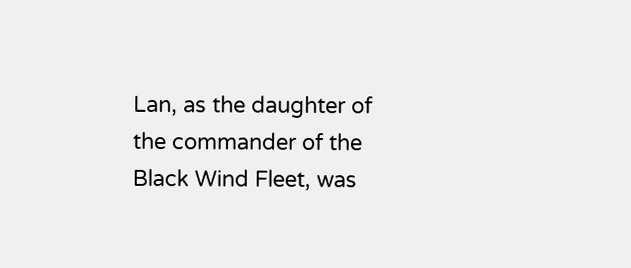Lan, as the daughter of the commander of the Black Wind Fleet, was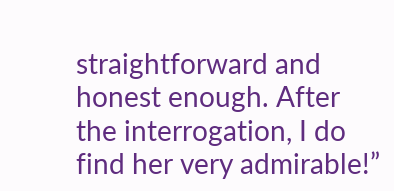straightforward and honest enough. After the interrogation, I do find her very admirable!”